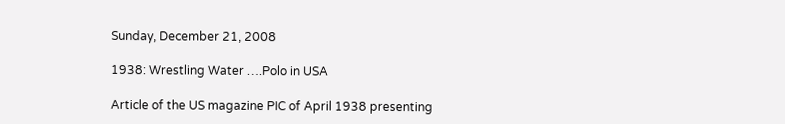Sunday, December 21, 2008

1938: Wrestling Water ….Polo in USA

Article of the US magazine PIC of April 1938 presenting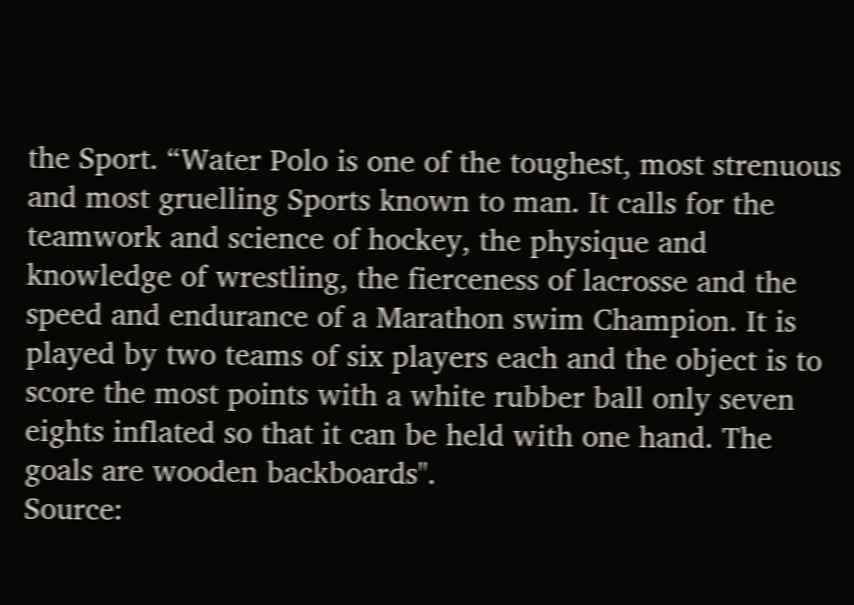the Sport. “Water Polo is one of the toughest, most strenuous and most gruelling Sports known to man. It calls for the teamwork and science of hockey, the physique and knowledge of wrestling, the fierceness of lacrosse and the speed and endurance of a Marathon swim Champion. It is played by two teams of six players each and the object is to score the most points with a white rubber ball only seven eights inflated so that it can be held with one hand. The goals are wooden backboards".
Source: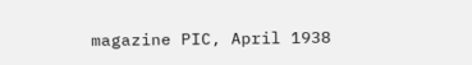magazine PIC, April 1938